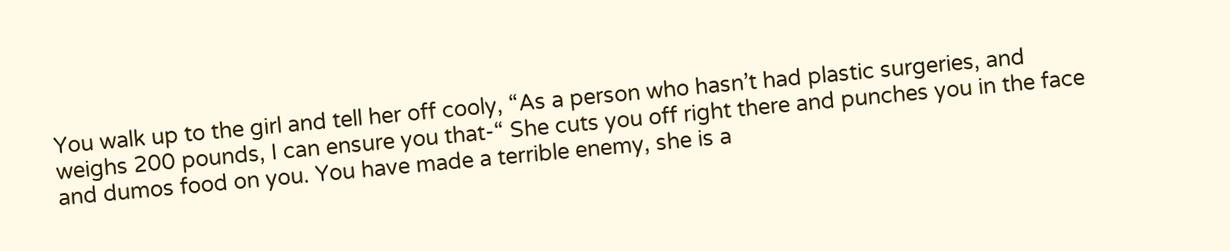You walk up to the girl and tell her off cooly, “As a person who hasn’t had plastic surgeries, and weighs 200 pounds, I can ensure you that-“ She cuts you off right there and punches you in the face and dumos food on you. You have made a terrible enemy, she is a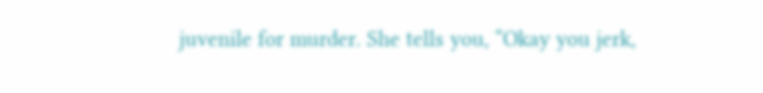juvenile for murder. She tells you, “Okay you jerk,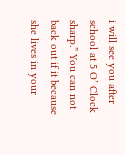i will see you after school at 5 O’ Clock sharp.” You can not back out if it because she lives in your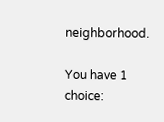neighborhood.

You have 1 choice: